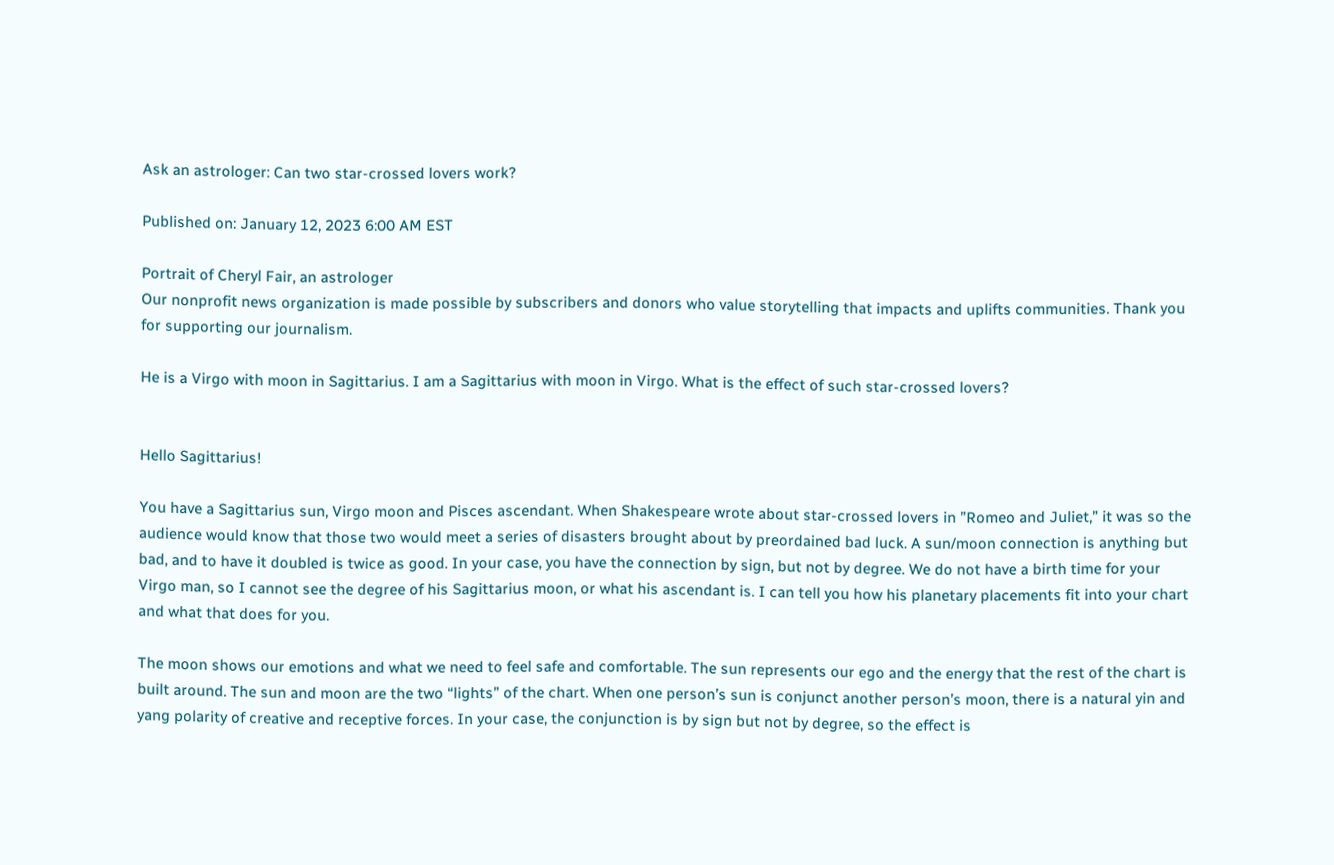Ask an astrologer: Can two star-crossed lovers work?

Published on: January 12, 2023 6:00 AM EST

Portrait of Cheryl Fair, an astrologer
Our nonprofit news organization is made possible by subscribers and donors who value storytelling that impacts and uplifts communities. Thank you for supporting our journalism.

He is a Virgo with moon in Sagittarius. I am a Sagittarius with moon in Virgo. What is the effect of such star-crossed lovers?


Hello Sagittarius!

You have a Sagittarius sun, Virgo moon and Pisces ascendant. When Shakespeare wrote about star-crossed lovers in ”Romeo and Juliet,” it was so the audience would know that those two would meet a series of disasters brought about by preordained bad luck. A sun/moon connection is anything but bad, and to have it doubled is twice as good. In your case, you have the connection by sign, but not by degree. We do not have a birth time for your Virgo man, so I cannot see the degree of his Sagittarius moon, or what his ascendant is. I can tell you how his planetary placements fit into your chart and what that does for you.

The moon shows our emotions and what we need to feel safe and comfortable. The sun represents our ego and the energy that the rest of the chart is built around. The sun and moon are the two “lights” of the chart. When one person’s sun is conjunct another person’s moon, there is a natural yin and yang polarity of creative and receptive forces. In your case, the conjunction is by sign but not by degree, so the effect is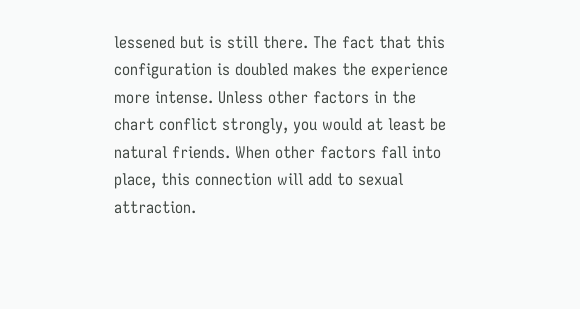lessened but is still there. The fact that this configuration is doubled makes the experience more intense. Unless other factors in the chart conflict strongly, you would at least be natural friends. When other factors fall into place, this connection will add to sexual attraction.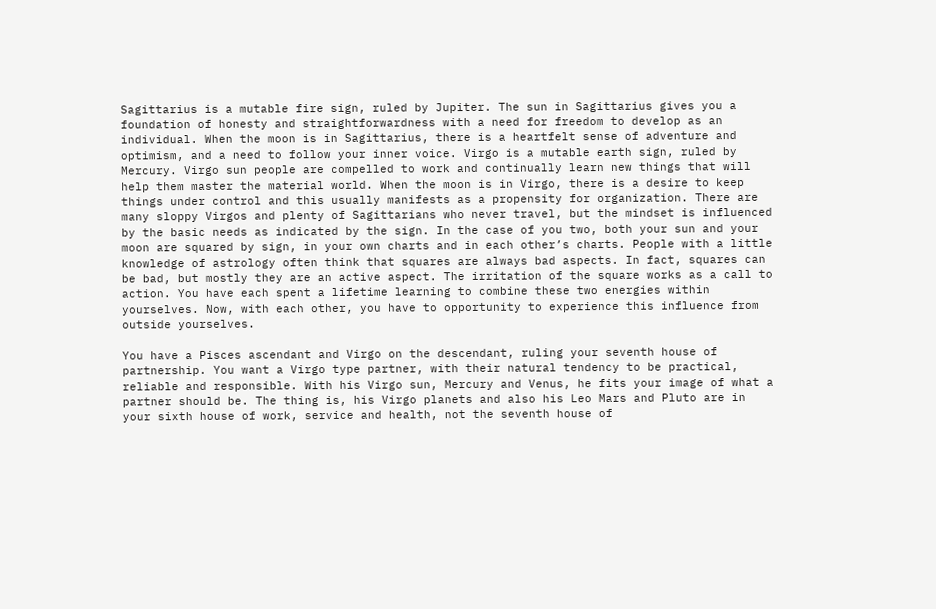Sagittarius is a mutable fire sign, ruled by Jupiter. The sun in Sagittarius gives you a foundation of honesty and straightforwardness with a need for freedom to develop as an individual. When the moon is in Sagittarius, there is a heartfelt sense of adventure and optimism, and a need to follow your inner voice. Virgo is a mutable earth sign, ruled by Mercury. Virgo sun people are compelled to work and continually learn new things that will help them master the material world. When the moon is in Virgo, there is a desire to keep things under control and this usually manifests as a propensity for organization. There are many sloppy Virgos and plenty of Sagittarians who never travel, but the mindset is influenced by the basic needs as indicated by the sign. In the case of you two, both your sun and your moon are squared by sign, in your own charts and in each other’s charts. People with a little knowledge of astrology often think that squares are always bad aspects. In fact, squares can be bad, but mostly they are an active aspect. The irritation of the square works as a call to action. You have each spent a lifetime learning to combine these two energies within yourselves. Now, with each other, you have to opportunity to experience this influence from outside yourselves.

You have a Pisces ascendant and Virgo on the descendant, ruling your seventh house of partnership. You want a Virgo type partner, with their natural tendency to be practical, reliable and responsible. With his Virgo sun, Mercury and Venus, he fits your image of what a partner should be. The thing is, his Virgo planets and also his Leo Mars and Pluto are in your sixth house of work, service and health, not the seventh house of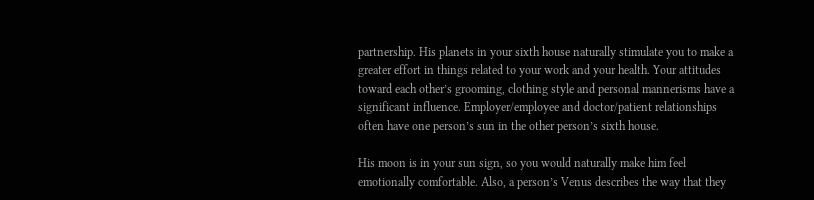partnership. His planets in your sixth house naturally stimulate you to make a greater effort in things related to your work and your health. Your attitudes toward each other’s grooming, clothing style and personal mannerisms have a significant influence. Employer/employee and doctor/patient relationships often have one person’s sun in the other person’s sixth house.

His moon is in your sun sign, so you would naturally make him feel emotionally comfortable. Also, a person’s Venus describes the way that they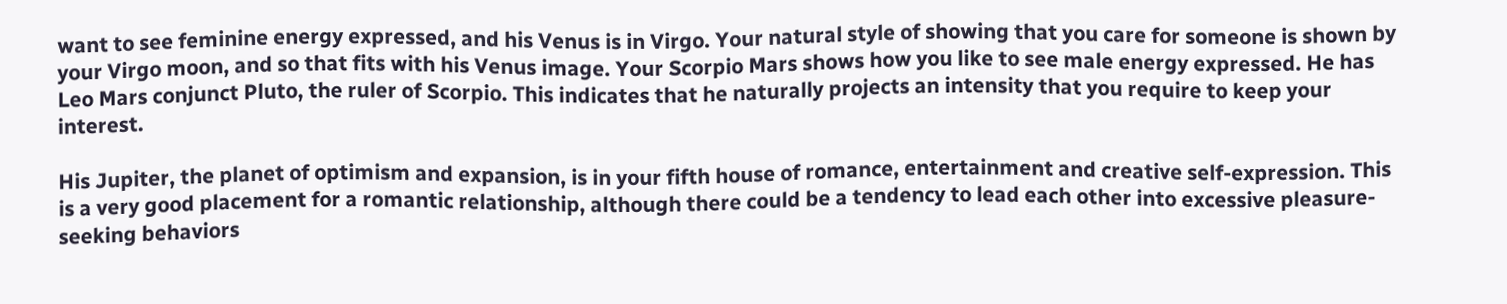want to see feminine energy expressed, and his Venus is in Virgo. Your natural style of showing that you care for someone is shown by your Virgo moon, and so that fits with his Venus image. Your Scorpio Mars shows how you like to see male energy expressed. He has Leo Mars conjunct Pluto, the ruler of Scorpio. This indicates that he naturally projects an intensity that you require to keep your interest.

His Jupiter, the planet of optimism and expansion, is in your fifth house of romance, entertainment and creative self-expression. This is a very good placement for a romantic relationship, although there could be a tendency to lead each other into excessive pleasure-seeking behaviors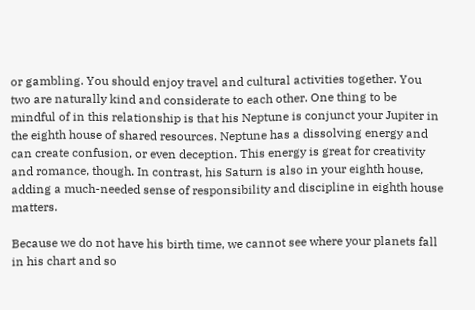or gambling. You should enjoy travel and cultural activities together. You two are naturally kind and considerate to each other. One thing to be mindful of in this relationship is that his Neptune is conjunct your Jupiter in the eighth house of shared resources. Neptune has a dissolving energy and can create confusion, or even deception. This energy is great for creativity and romance, though. In contrast, his Saturn is also in your eighth house, adding a much-needed sense of responsibility and discipline in eighth house matters.

Because we do not have his birth time, we cannot see where your planets fall in his chart and so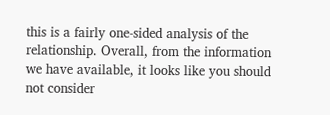this is a fairly one-sided analysis of the relationship. Overall, from the information we have available, it looks like you should not consider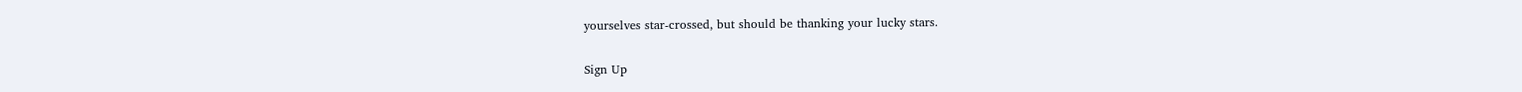yourselves star-crossed, but should be thanking your lucky stars.

Sign Up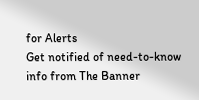for Alerts
Get notified of need-to-know
info from The Banner